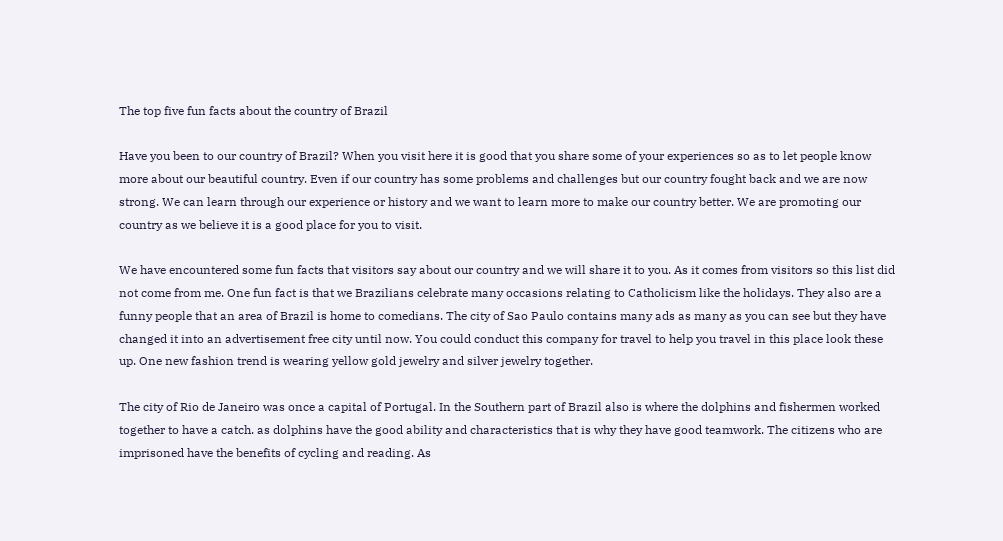The top five fun facts about the country of Brazil

Have you been to our country of Brazil? When you visit here it is good that you share some of your experiences so as to let people know more about our beautiful country. Even if our country has some problems and challenges but our country fought back and we are now strong. We can learn through our experience or history and we want to learn more to make our country better. We are promoting our country as we believe it is a good place for you to visit.

We have encountered some fun facts that visitors say about our country and we will share it to you. As it comes from visitors so this list did not come from me. One fun fact is that we Brazilians celebrate many occasions relating to Catholicism like the holidays. They also are a funny people that an area of Brazil is home to comedians. The city of Sao Paulo contains many ads as many as you can see but they have changed it into an advertisement free city until now. You could conduct this company for travel to help you travel in this place look these up. One new fashion trend is wearing yellow gold jewelry and silver jewelry together.

The city of Rio de Janeiro was once a capital of Portugal. In the Southern part of Brazil also is where the dolphins and fishermen worked together to have a catch. as dolphins have the good ability and characteristics that is why they have good teamwork. The citizens who are imprisoned have the benefits of cycling and reading. As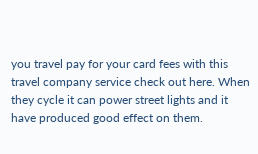you travel pay for your card fees with this travel company service check out here. When they cycle it can power street lights and it have produced good effect on them.